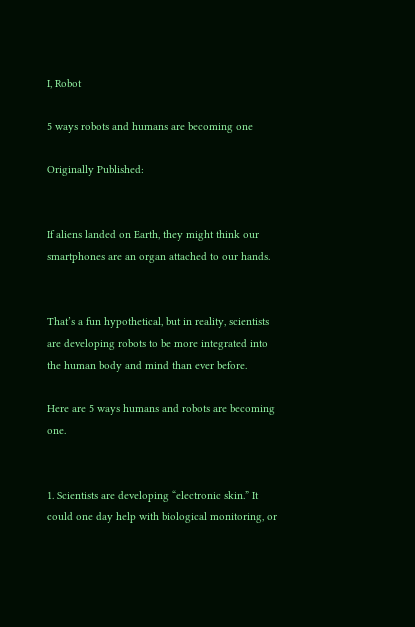I, Robot

5 ways robots and humans are becoming one

Originally Published:


If aliens landed on Earth, they might think our smartphones are an organ attached to our hands.


That’s a fun hypothetical, but in reality, scientists are developing robots to be more integrated into the human body and mind than ever before.

Here are 5 ways humans and robots are becoming one.


1. Scientists are developing “electronic skin.” It could one day help with biological monitoring, or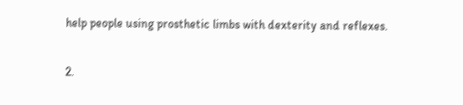help people using prosthetic limbs with dexterity and reflexes.


2.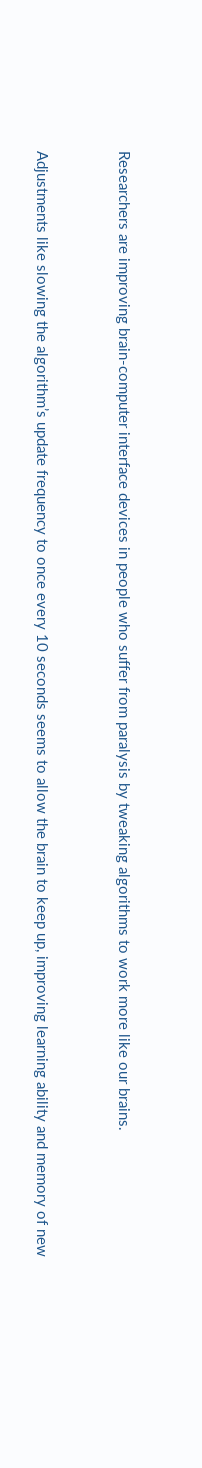Researchers are improving brain-computer interface devices in people who suffer from paralysis by tweaking algorithms to work more like our brains.


Adjustments like slowing the algorithm’s update frequency to once every 10 seconds seems to allow the brain to keep up, improving learning ability and memory of new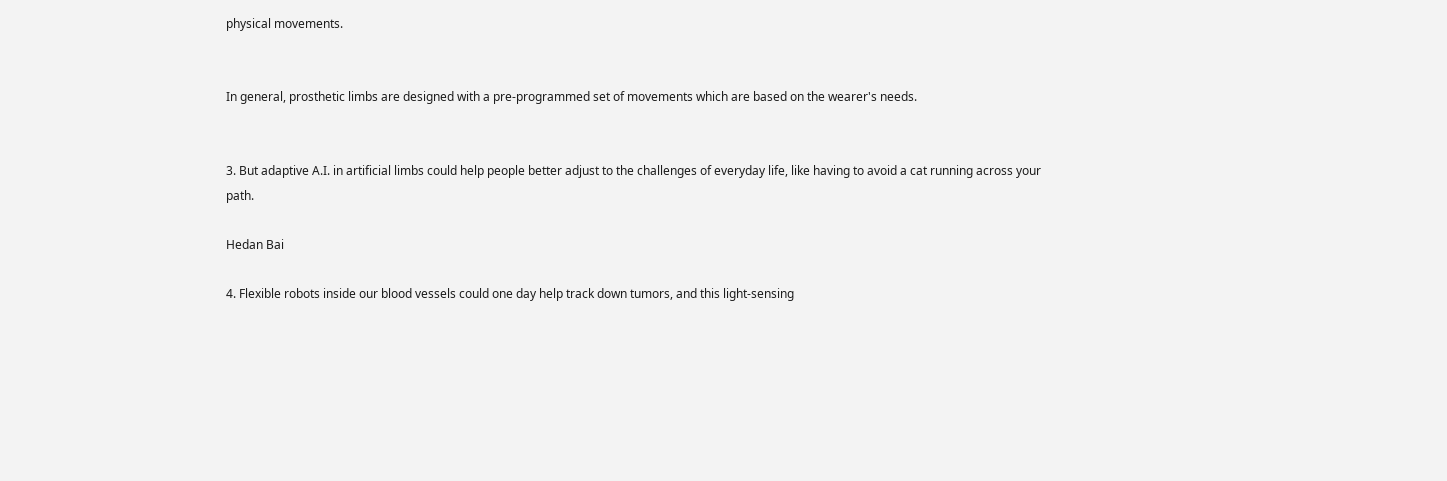physical movements.


In general, prosthetic limbs are designed with a pre-programmed set of movements which are based on the wearer's needs.


3. But adaptive A.I. in artificial limbs could help people better adjust to the challenges of everyday life, like having to avoid a cat running across your path.

Hedan Bai

4. Flexible robots inside our blood vessels could one day help track down tumors, and this light-sensing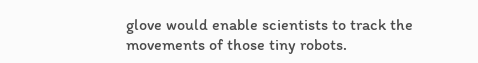glove would enable scientists to track the movements of those tiny robots.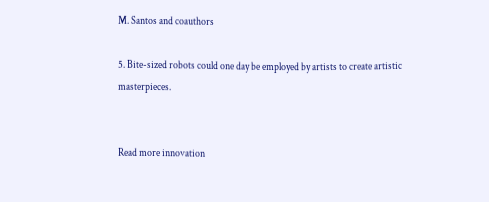M. Santos and coauthors

5. Bite-sized robots could one day be employed by artists to create artistic masterpieces.


Read more innovation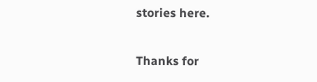stories here.

Thanks for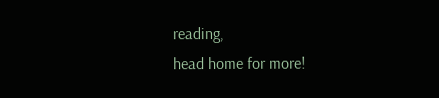reading,
head home for more!